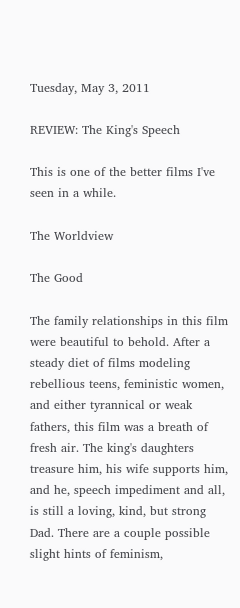Tuesday, May 3, 2011

REVIEW: The King's Speech

This is one of the better films I've seen in a while.

The Worldview

The Good

The family relationships in this film were beautiful to behold. After a steady diet of films modeling rebellious teens, feministic women, and either tyrannical or weak fathers, this film was a breath of fresh air. The king's daughters treasure him, his wife supports him, and he, speech impediment and all, is still a loving, kind, but strong Dad. There are a couple possible slight hints of feminism,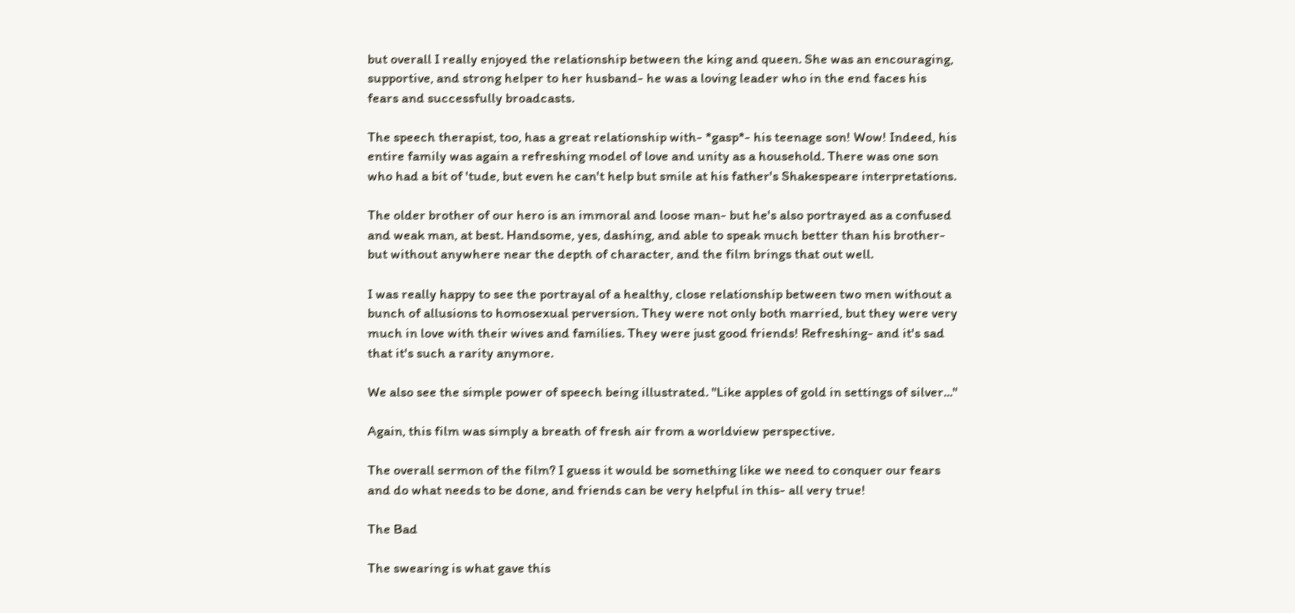but overall I really enjoyed the relationship between the king and queen. She was an encouraging, supportive, and strong helper to her husband- he was a loving leader who in the end faces his fears and successfully broadcasts.

The speech therapist, too, has a great relationship with- *gasp*- his teenage son! Wow! Indeed, his entire family was again a refreshing model of love and unity as a household. There was one son who had a bit of 'tude, but even he can't help but smile at his father's Shakespeare interpretations.

The older brother of our hero is an immoral and loose man- but he's also portrayed as a confused and weak man, at best. Handsome, yes, dashing, and able to speak much better than his brother- but without anywhere near the depth of character, and the film brings that out well.

I was really happy to see the portrayal of a healthy, close relationship between two men without a bunch of allusions to homosexual perversion. They were not only both married, but they were very much in love with their wives and families. They were just good friends! Refreshing- and it's sad that it's such a rarity anymore.

We also see the simple power of speech being illustrated. "Like apples of gold in settings of silver..."

Again, this film was simply a breath of fresh air from a worldview perspective.

The overall sermon of the film? I guess it would be something like we need to conquer our fears and do what needs to be done, and friends can be very helpful in this- all very true!

The Bad

The swearing is what gave this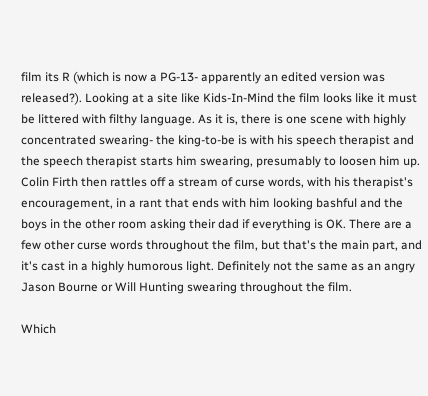film its R (which is now a PG-13- apparently an edited version was released?). Looking at a site like Kids-In-Mind the film looks like it must be littered with filthy language. As it is, there is one scene with highly concentrated swearing- the king-to-be is with his speech therapist and the speech therapist starts him swearing, presumably to loosen him up. Colin Firth then rattles off a stream of curse words, with his therapist's encouragement, in a rant that ends with him looking bashful and the boys in the other room asking their dad if everything is OK. There are a few other curse words throughout the film, but that's the main part, and it's cast in a highly humorous light. Definitely not the same as an angry Jason Bourne or Will Hunting swearing throughout the film.

Which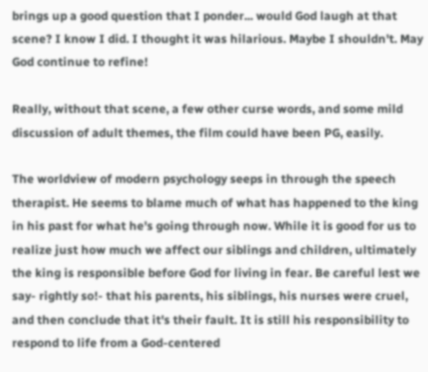brings up a good question that I ponder... would God laugh at that scene? I know I did. I thought it was hilarious. Maybe I shouldn't. May God continue to refine!

Really, without that scene, a few other curse words, and some mild discussion of adult themes, the film could have been PG, easily.

The worldview of modern psychology seeps in through the speech therapist. He seems to blame much of what has happened to the king in his past for what he's going through now. While it is good for us to realize just how much we affect our siblings and children, ultimately the king is responsible before God for living in fear. Be careful lest we say- rightly so!- that his parents, his siblings, his nurses were cruel, and then conclude that it's their fault. It is still his responsibility to respond to life from a God-centered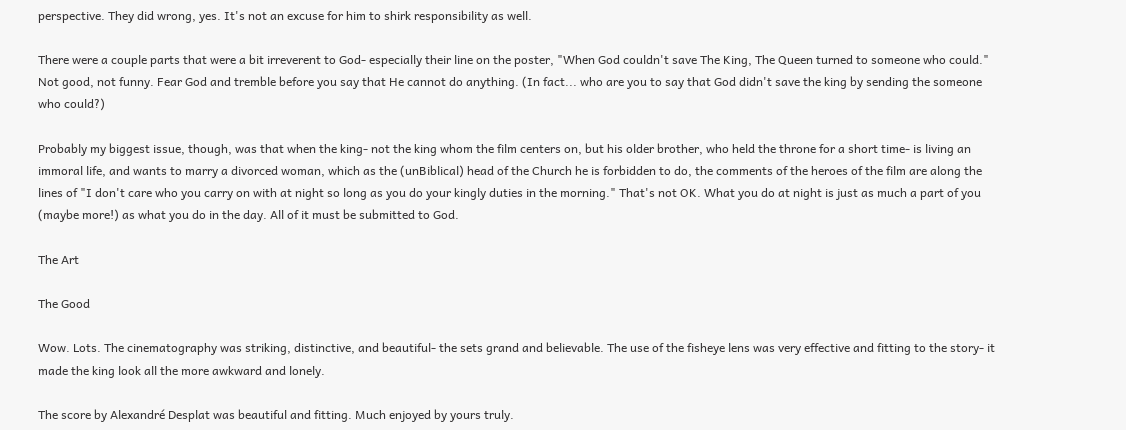perspective. They did wrong, yes. It's not an excuse for him to shirk responsibility as well.

There were a couple parts that were a bit irreverent to God- especially their line on the poster, "When God couldn't save The King, The Queen turned to someone who could." Not good, not funny. Fear God and tremble before you say that He cannot do anything. (In fact... who are you to say that God didn't save the king by sending the someone who could?)

Probably my biggest issue, though, was that when the king- not the king whom the film centers on, but his older brother, who held the throne for a short time- is living an immoral life, and wants to marry a divorced woman, which as the (unBiblical) head of the Church he is forbidden to do, the comments of the heroes of the film are along the lines of "I don't care who you carry on with at night so long as you do your kingly duties in the morning." That's not OK. What you do at night is just as much a part of you (maybe more!) as what you do in the day. All of it must be submitted to God.

The Art

The Good

Wow. Lots. The cinematography was striking, distinctive, and beautiful- the sets grand and believable. The use of the fisheye lens was very effective and fitting to the story- it made the king look all the more awkward and lonely.

The score by Alexandré Desplat was beautiful and fitting. Much enjoyed by yours truly.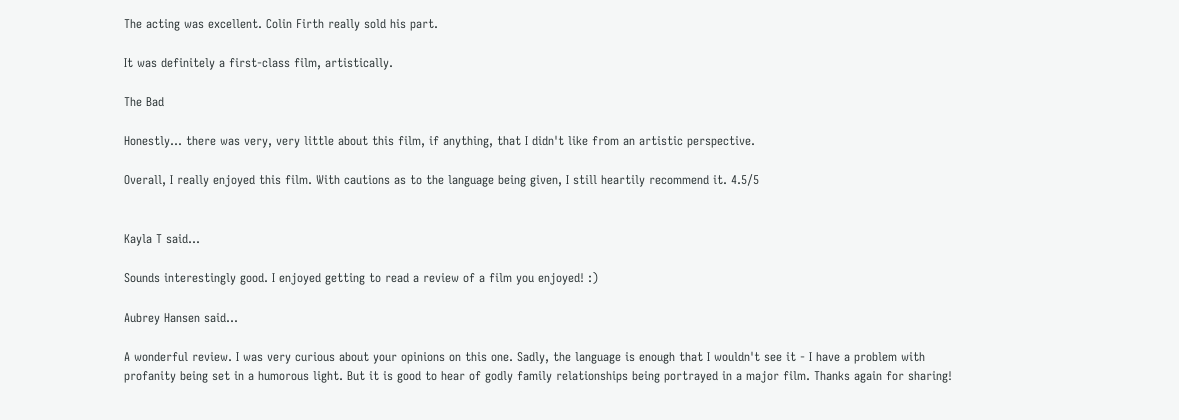The acting was excellent. Colin Firth really sold his part.

It was definitely a first-class film, artistically.

The Bad

Honestly... there was very, very little about this film, if anything, that I didn't like from an artistic perspective.

Overall, I really enjoyed this film. With cautions as to the language being given, I still heartily recommend it. 4.5/5


Kayla T said...

Sounds interestingly good. I enjoyed getting to read a review of a film you enjoyed! :)

Aubrey Hansen said...

A wonderful review. I was very curious about your opinions on this one. Sadly, the language is enough that I wouldn't see it - I have a problem with profanity being set in a humorous light. But it is good to hear of godly family relationships being portrayed in a major film. Thanks again for sharing!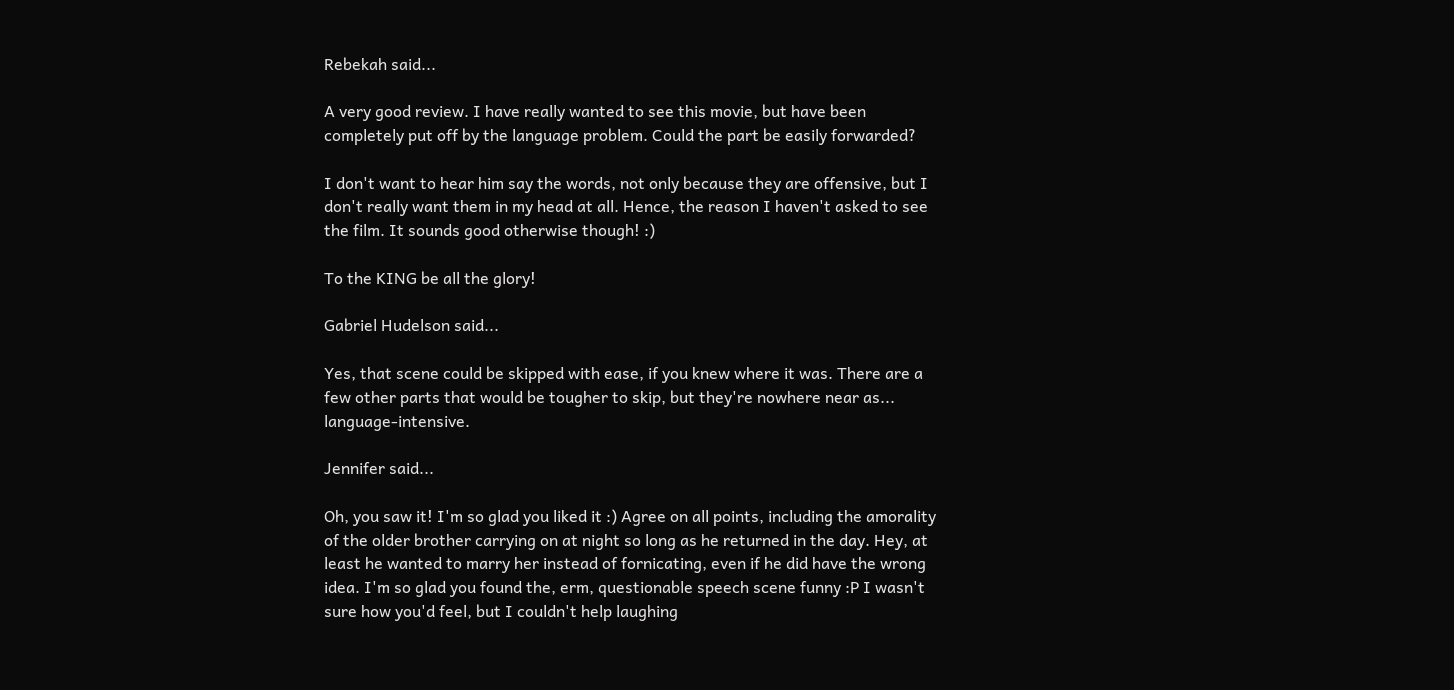Rebekah said...

A very good review. I have really wanted to see this movie, but have been completely put off by the language problem. Could the part be easily forwarded?

I don't want to hear him say the words, not only because they are offensive, but I don't really want them in my head at all. Hence, the reason I haven't asked to see the film. It sounds good otherwise though! :)

To the KING be all the glory!

Gabriel Hudelson said...

Yes, that scene could be skipped with ease, if you knew where it was. There are a few other parts that would be tougher to skip, but they're nowhere near as... language-intensive.

Jennifer said...

Oh, you saw it! I'm so glad you liked it :) Agree on all points, including the amorality of the older brother carrying on at night so long as he returned in the day. Hey, at least he wanted to marry her instead of fornicating, even if he did have the wrong idea. I'm so glad you found the, erm, questionable speech scene funny :P I wasn't sure how you'd feel, but I couldn't help laughing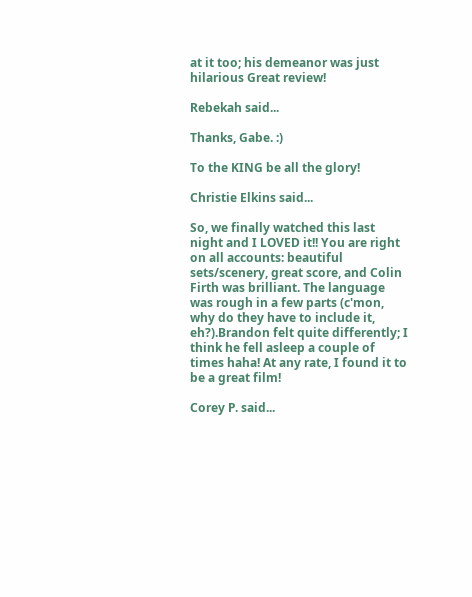at it too; his demeanor was just hilarious Great review!

Rebekah said...

Thanks, Gabe. :)

To the KING be all the glory!

Christie Elkins said...

So, we finally watched this last night and I LOVED it!! You are right on all accounts: beautiful sets/scenery, great score, and Colin Firth was brilliant. The language was rough in a few parts (c'mon, why do they have to include it, eh?).Brandon felt quite differently; I think he fell asleep a couple of times haha! At any rate, I found it to be a great film!

Corey P. said...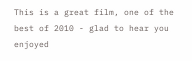This is a great film, one of the best of 2010 - glad to hear you enjoyed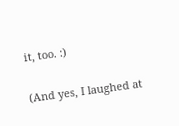it, too. :)

(And yes, I laughed at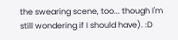the swearing scene, too... though I'm still wondering if I should have). :D